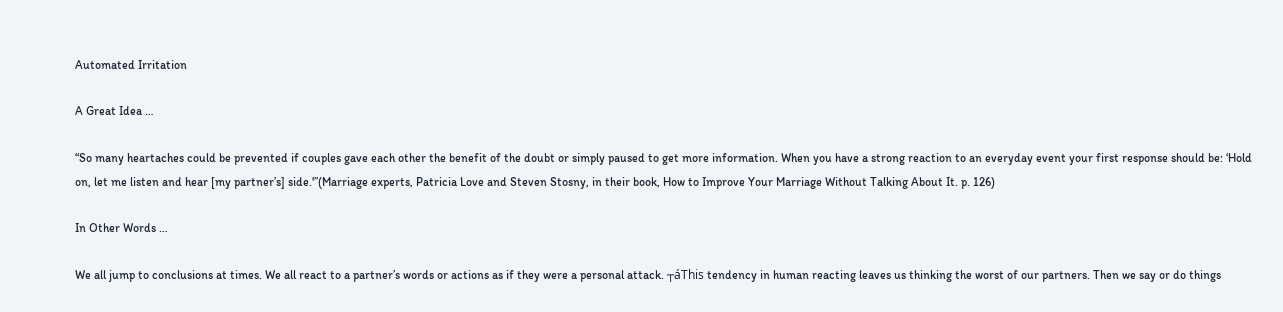Automated Irritation

A Great Idea …

“So many heartaches could be prevented if couples gave each other the benefit of the doubt or simply paused to get more information. When you have a strong reaction to an everyday event your first response should be: ‘Hold on, let me listen and hear [my partner’s] side.'”(Marriage experts, Patricia Love and Steven Stosny, in their book, How to Improve Your Marriage Without Talking About It. p. 126)

In Other Words …

We all jump to conclusions at times. We all react to a partner’s words or actions as if they were a personal attack. ┬áThis tendency in human reacting leaves us thinking the worst of our partners. Then we say or do things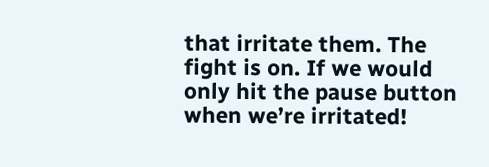that irritate them. The fight is on. If we would only hit the pause button when we’re irritated!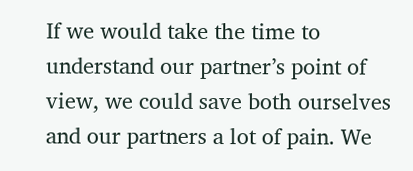If we would take the time to understand our partner’s point of view, we could save both ourselves and our partners a lot of pain. We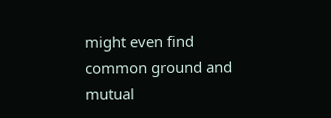might even find common ground and mutual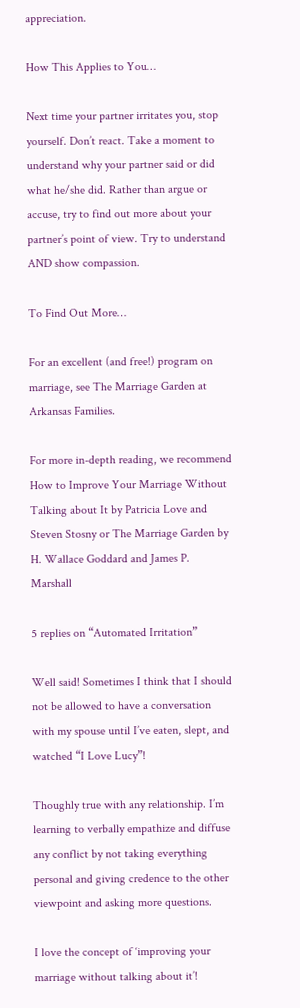appreciation.

How This Applies to You…

Next time your partner irritates you, stop yourself. Don’t react. Take a moment to understand why your partner said or did what he/she did. Rather than argue or accuse, try to find out more about your partner’s point of view. Try to understand AND show compassion.

To Find Out More…

For an excellent (and free!) program on marriage, see The Marriage Garden at Arkansas Families.

For more in-depth reading, we recommend How to Improve Your Marriage Without Talking about It by Patricia Love and Steven Stosny or The Marriage Garden by H. Wallace Goddard and James P. Marshall

5 replies on “Automated Irritation”

Well said! Sometimes I think that I should not be allowed to have a conversation with my spouse until I’ve eaten, slept, and watched “I Love Lucy”!

Thoughly true with any relationship. I’m learning to verbally empathize and diffuse any conflict by not taking everything personal and giving credence to the other viewpoint and asking more questions.

I love the concept of ‘improving your marriage without talking about it’!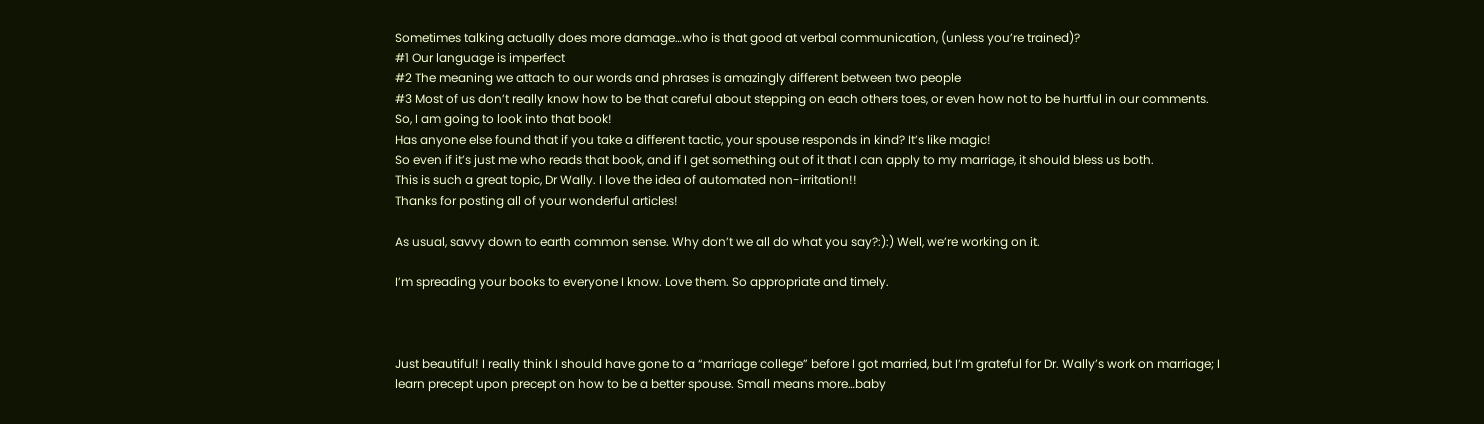Sometimes talking actually does more damage…who is that good at verbal communication, (unless you’re trained)?
#1 Our language is imperfect
#2 The meaning we attach to our words and phrases is amazingly different between two people
#3 Most of us don’t really know how to be that careful about stepping on each others toes, or even how not to be hurtful in our comments.
So, I am going to look into that book!
Has anyone else found that if you take a different tactic, your spouse responds in kind? It’s like magic!
So even if it’s just me who reads that book, and if I get something out of it that I can apply to my marriage, it should bless us both.
This is such a great topic, Dr Wally. I love the idea of automated non-irritation!!
Thanks for posting all of your wonderful articles!

As usual, savvy down to earth common sense. Why don’t we all do what you say?:):) Well, we’re working on it.

I’m spreading your books to everyone I know. Love them. So appropriate and timely.



Just beautiful! I really think I should have gone to a “marriage college” before I got married, but I’m grateful for Dr. Wally’s work on marriage; I learn precept upon precept on how to be a better spouse. Small means more…baby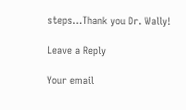steps…Thank you Dr. Wally!

Leave a Reply

Your email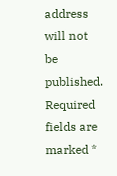address will not be published. Required fields are marked *